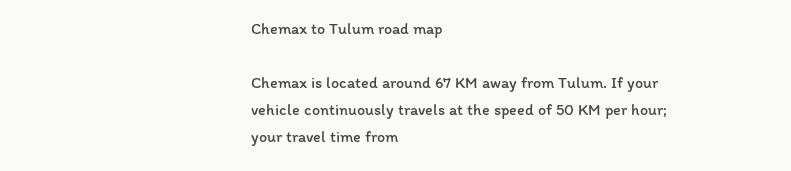Chemax to Tulum road map

Chemax is located around 67 KM away from Tulum. If your vehicle continuously travels at the speed of 50 KM per hour; your travel time from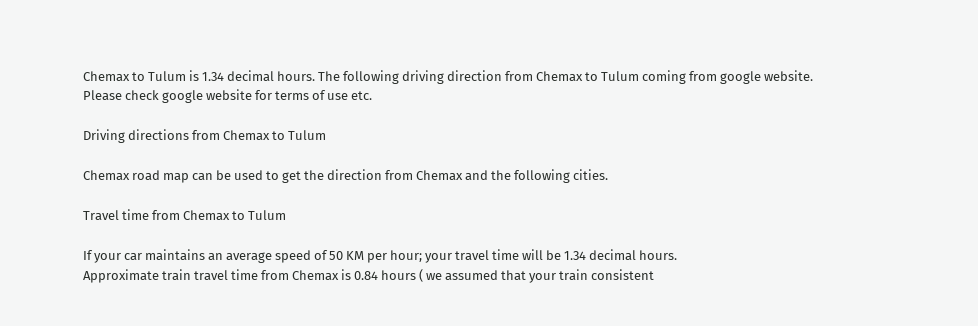Chemax to Tulum is 1.34 decimal hours. The following driving direction from Chemax to Tulum coming from google website. Please check google website for terms of use etc.

Driving directions from Chemax to Tulum

Chemax road map can be used to get the direction from Chemax and the following cities.

Travel time from Chemax to Tulum

If your car maintains an average speed of 50 KM per hour; your travel time will be 1.34 decimal hours.
Approximate train travel time from Chemax is 0.84 hours ( we assumed that your train consistent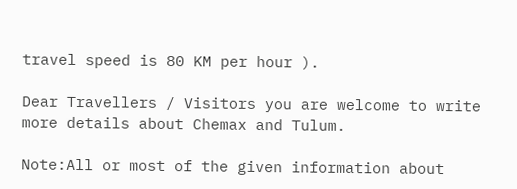travel speed is 80 KM per hour ).

Dear Travellers / Visitors you are welcome to write more details about Chemax and Tulum.

Note:All or most of the given information about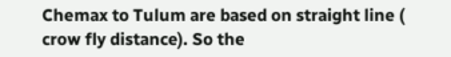Chemax to Tulum are based on straight line ( crow fly distance). So the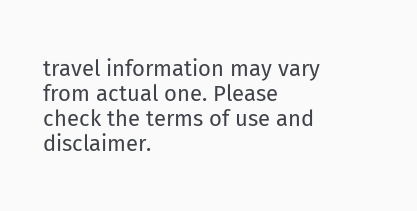travel information may vary from actual one. Please check the terms of use and disclaimer.